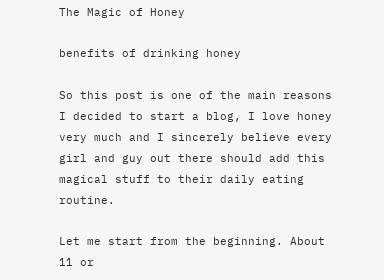The Magic of Honey

benefits of drinking honey

So this post is one of the main reasons I decided to start a blog, I love honey very much and I sincerely believe every girl and guy out there should add this magical stuff to their daily eating routine.

Let me start from the beginning. About 11 or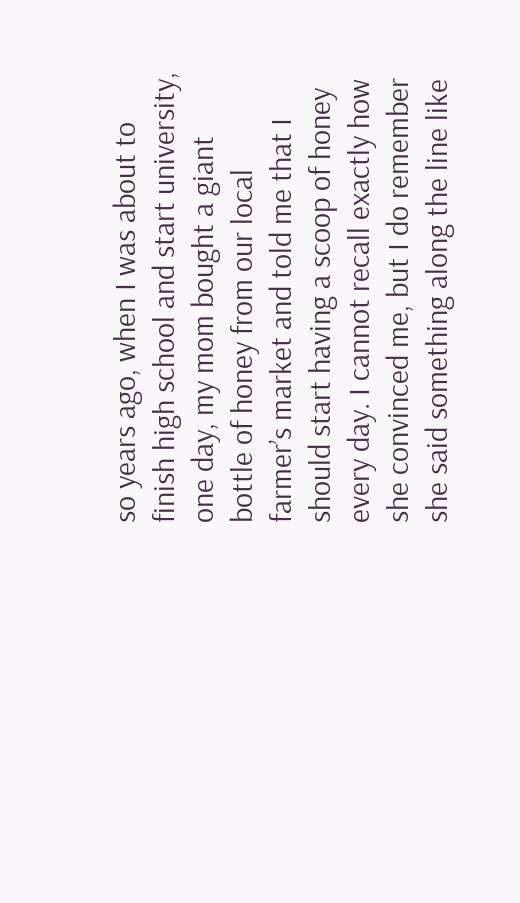so years ago, when I was about to finish high school and start university, one day, my mom bought a giant bottle of honey from our local farmer’s market and told me that I should start having a scoop of honey every day. I cannot recall exactly how she convinced me, but I do remember she said something along the line like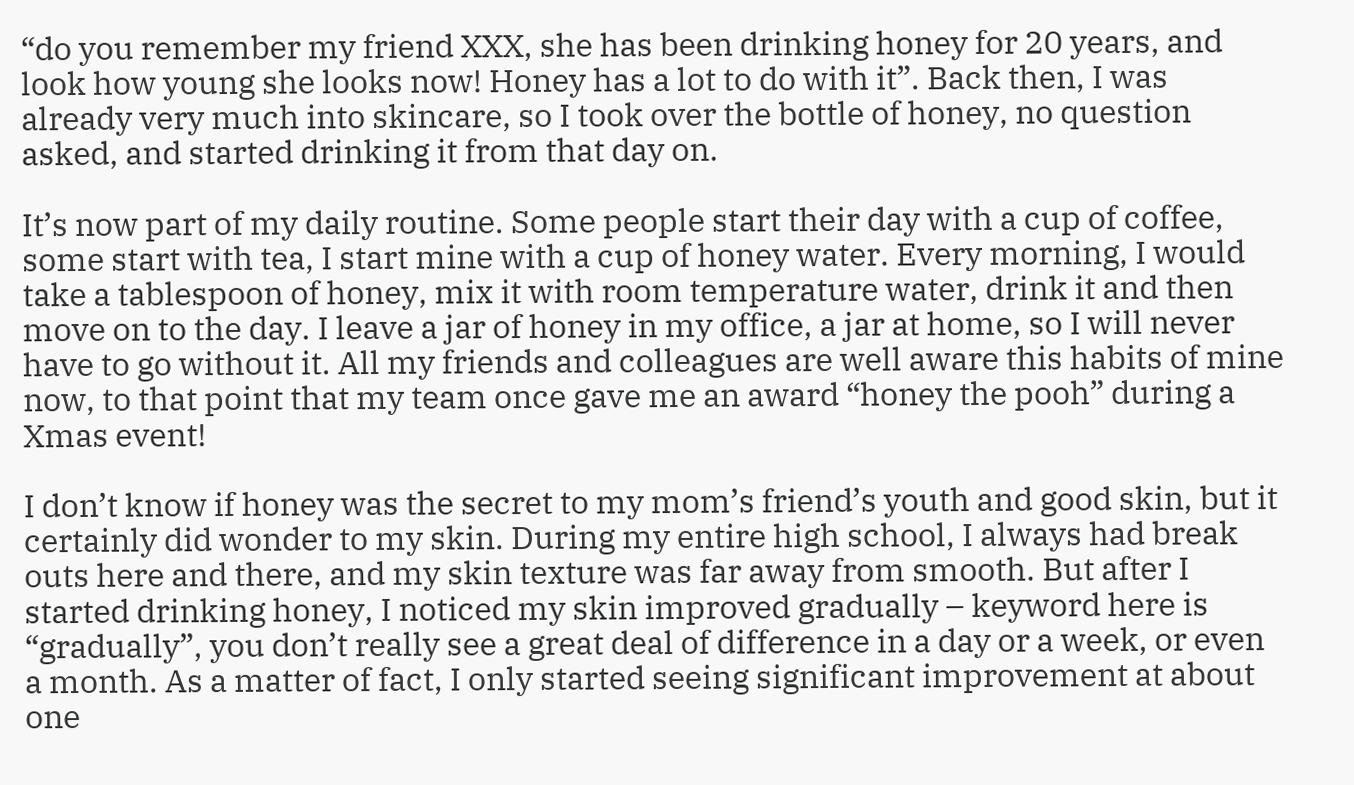“do you remember my friend XXX, she has been drinking honey for 20 years, and look how young she looks now! Honey has a lot to do with it”. Back then, I was already very much into skincare, so I took over the bottle of honey, no question asked, and started drinking it from that day on.

It’s now part of my daily routine. Some people start their day with a cup of coffee, some start with tea, I start mine with a cup of honey water. Every morning, I would take a tablespoon of honey, mix it with room temperature water, drink it and then move on to the day. I leave a jar of honey in my office, a jar at home, so I will never have to go without it. All my friends and colleagues are well aware this habits of mine now, to that point that my team once gave me an award “honey the pooh” during a Xmas event!

I don’t know if honey was the secret to my mom’s friend’s youth and good skin, but it certainly did wonder to my skin. During my entire high school, I always had break outs here and there, and my skin texture was far away from smooth. But after I started drinking honey, I noticed my skin improved gradually – keyword here is “gradually”, you don’t really see a great deal of difference in a day or a week, or even a month. As a matter of fact, I only started seeing significant improvement at about one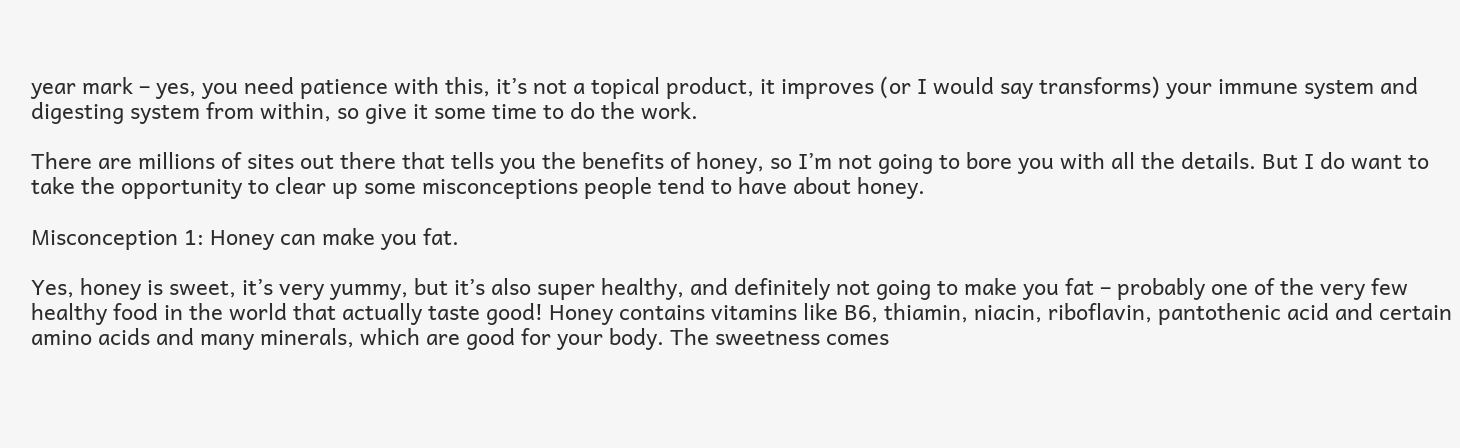year mark – yes, you need patience with this, it’s not a topical product, it improves (or I would say transforms) your immune system and digesting system from within, so give it some time to do the work.

There are millions of sites out there that tells you the benefits of honey, so I’m not going to bore you with all the details. But I do want to take the opportunity to clear up some misconceptions people tend to have about honey.

Misconception 1: Honey can make you fat.

Yes, honey is sweet, it’s very yummy, but it’s also super healthy, and definitely not going to make you fat – probably one of the very few healthy food in the world that actually taste good! Honey contains vitamins like B6, thiamin, niacin, riboflavin, pantothenic acid and certain amino acids and many minerals, which are good for your body. The sweetness comes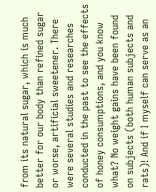from its natural sugar, which is much better for our body than refined sugar or worse, artificial sweetener. There were several studies and researches conducted in the past to see the effects of honey consumptions, and you know what? No weight gains have been found on subjects (both human subjects and rats)! And if I myself can serve as an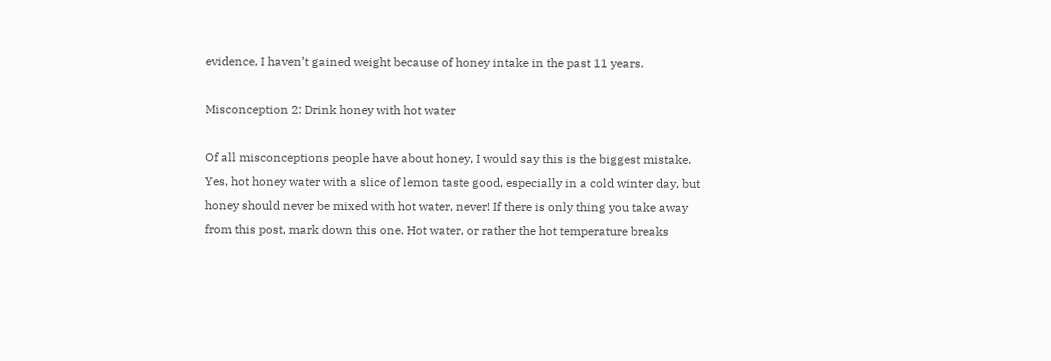evidence, I haven’t gained weight because of honey intake in the past 11 years.

Misconception 2: Drink honey with hot water

Of all misconceptions people have about honey, I would say this is the biggest mistake. Yes, hot honey water with a slice of lemon taste good, especially in a cold winter day, but honey should never be mixed with hot water, never! If there is only thing you take away from this post, mark down this one. Hot water, or rather the hot temperature breaks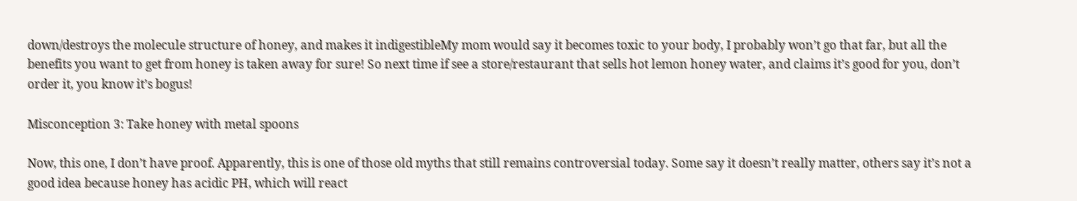down/destroys the molecule structure of honey, and makes it indigestibleMy mom would say it becomes toxic to your body, I probably won’t go that far, but all the benefits you want to get from honey is taken away for sure! So next time if see a store/restaurant that sells hot lemon honey water, and claims it’s good for you, don’t order it, you know it’s bogus!

Misconception 3: Take honey with metal spoons

Now, this one, I don’t have proof. Apparently, this is one of those old myths that still remains controversial today. Some say it doesn’t really matter, others say it’s not a good idea because honey has acidic PH, which will react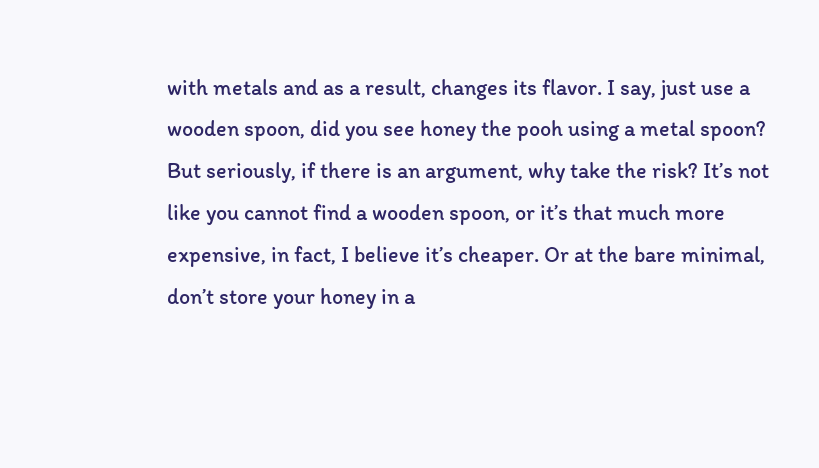with metals and as a result, changes its flavor. I say, just use a wooden spoon, did you see honey the pooh using a metal spoon? But seriously, if there is an argument, why take the risk? It’s not like you cannot find a wooden spoon, or it’s that much more expensive, in fact, I believe it’s cheaper. Or at the bare minimal, don’t store your honey in a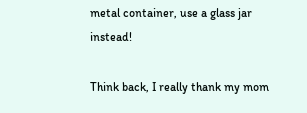metal container, use a glass jar instead!

Think back, I really thank my mom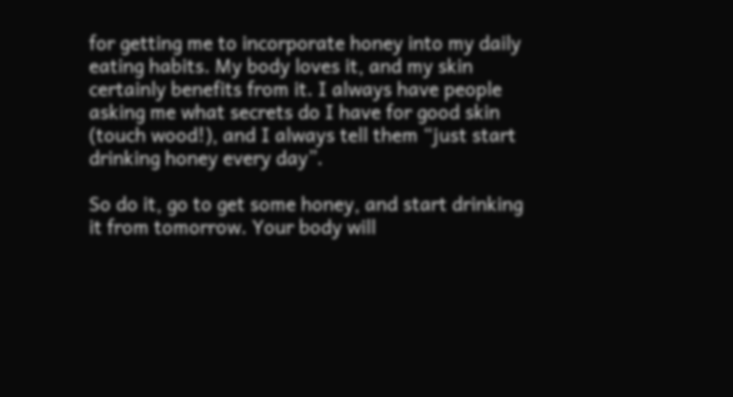for getting me to incorporate honey into my daily eating habits. My body loves it, and my skin certainly benefits from it. I always have people asking me what secrets do I have for good skin (touch wood!), and I always tell them “just start drinking honey every day”.

So do it, go to get some honey, and start drinking it from tomorrow. Your body will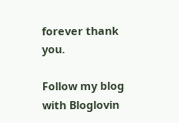forever thank you.

Follow my blog with Bloglovin